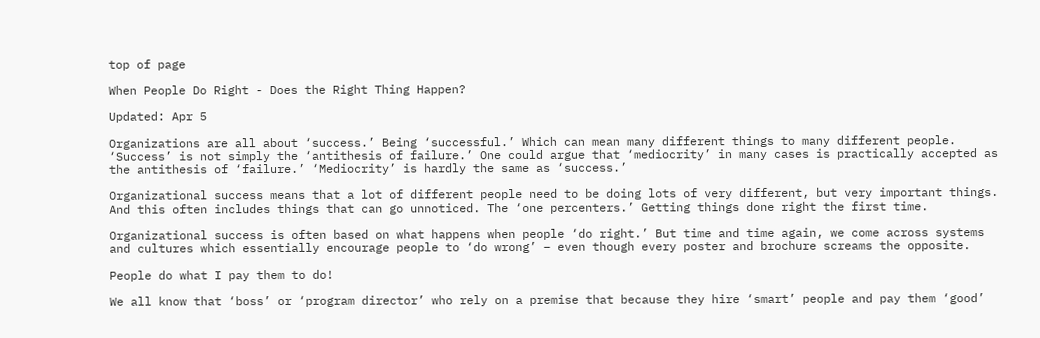top of page

When People Do Right - Does the Right Thing Happen?

Updated: Apr 5

Organizations are all about ‘success.’ Being ‘successful.’ Which can mean many different things to many different people. ‘Success’ is not simply the ‘antithesis of failure.’ One could argue that ‘mediocrity’ in many cases is practically accepted as the antithesis of ‘failure.’ ‘Mediocrity’ is hardly the same as ‘success.’

Organizational success means that a lot of different people need to be doing lots of very different, but very important things. And this often includes things that can go unnoticed. The ‘one percenters.’ Getting things done right the first time.

Organizational success is often based on what happens when people ‘do right.’ But time and time again, we come across systems and cultures which essentially encourage people to ‘do wrong’ – even though every poster and brochure screams the opposite.

People do what I pay them to do!

We all know that ‘boss’ or ‘program director’ who rely on a premise that because they hire ‘smart’ people and pay them ‘good’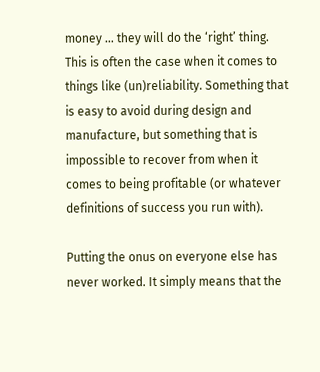money … they will do the ‘right’ thing. This is often the case when it comes to things like (un)reliability. Something that is easy to avoid during design and manufacture, but something that is impossible to recover from when it comes to being profitable (or whatever definitions of success you run with).

Putting the onus on everyone else has never worked. It simply means that the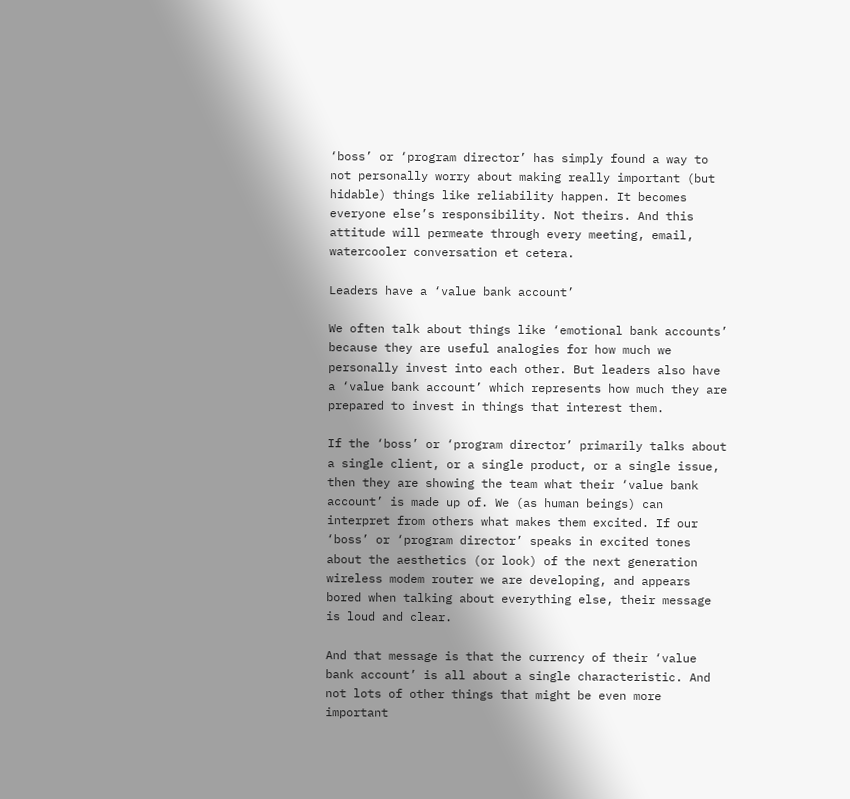‘boss’ or ‘program director’ has simply found a way to not personally worry about making really important (but hidable) things like reliability happen. It becomes everyone else’s responsibility. Not theirs. And this attitude will permeate through every meeting, email, watercooler conversation et cetera.

Leaders have a ‘value bank account’

We often talk about things like ‘emotional bank accounts’ because they are useful analogies for how much we personally invest into each other. But leaders also have a ‘value bank account’ which represents how much they are prepared to invest in things that interest them.

If the ‘boss’ or ‘program director’ primarily talks about a single client, or a single product, or a single issue, then they are showing the team what their ‘value bank account’ is made up of. We (as human beings) can interpret from others what makes them excited. If our ‘boss’ or ‘program director’ speaks in excited tones about the aesthetics (or look) of the next generation wireless modem router we are developing, and appears bored when talking about everything else, their message is loud and clear.

And that message is that the currency of their ‘value bank account’ is all about a single characteristic. And not lots of other things that might be even more important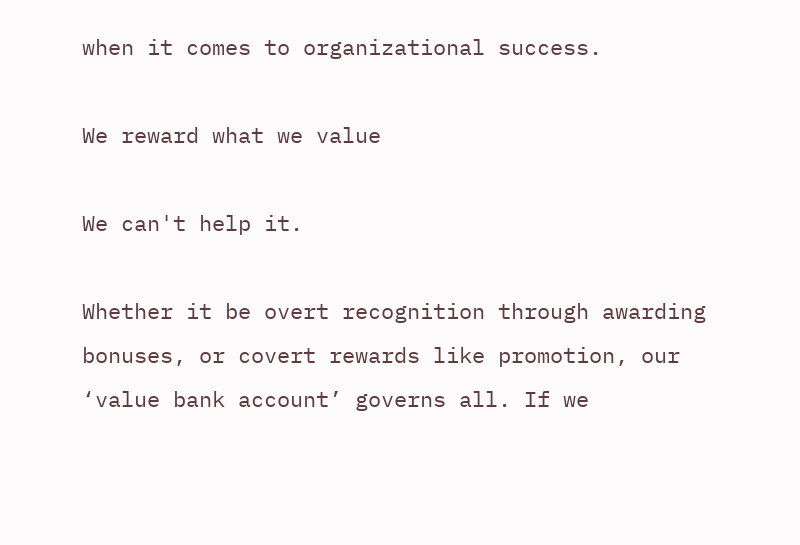when it comes to organizational success.

We reward what we value

We can't help it.

Whether it be overt recognition through awarding bonuses, or covert rewards like promotion, our ‘value bank account’ governs all. If we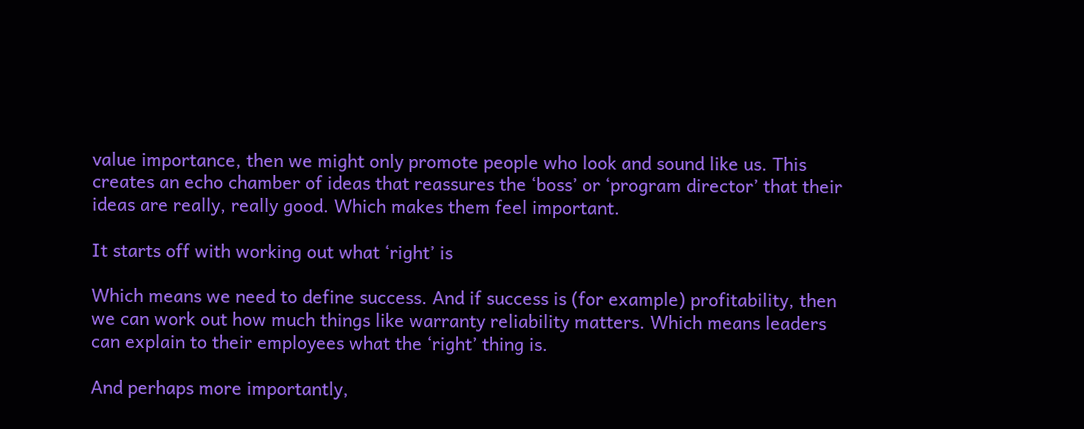value importance, then we might only promote people who look and sound like us. This creates an echo chamber of ideas that reassures the ‘boss’ or ‘program director’ that their ideas are really, really good. Which makes them feel important.

It starts off with working out what ‘right’ is

Which means we need to define success. And if success is (for example) profitability, then we can work out how much things like warranty reliability matters. Which means leaders can explain to their employees what the ‘right’ thing is.

And perhaps more importantly,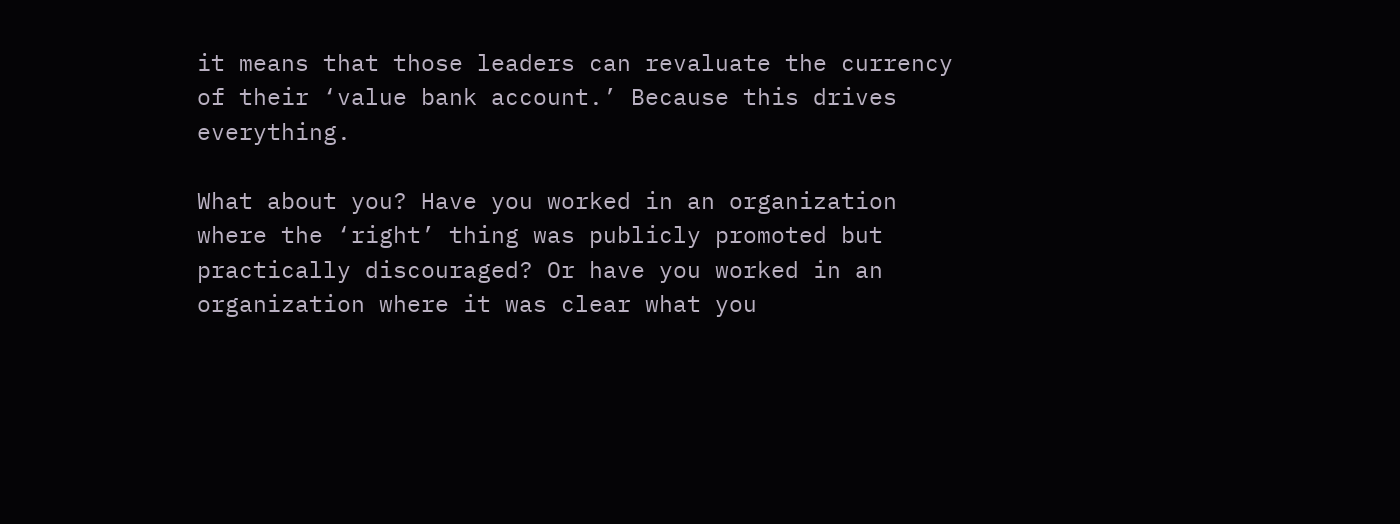it means that those leaders can revaluate the currency of their ‘value bank account.’ Because this drives everything.

What about you? Have you worked in an organization where the ‘right’ thing was publicly promoted but practically discouraged? Or have you worked in an organization where it was clear what you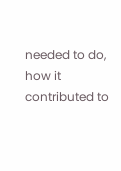needed to do, how it contributed to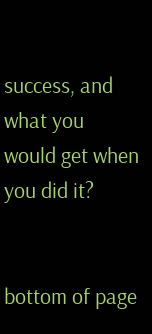success, and what you would get when you did it?


bottom of page